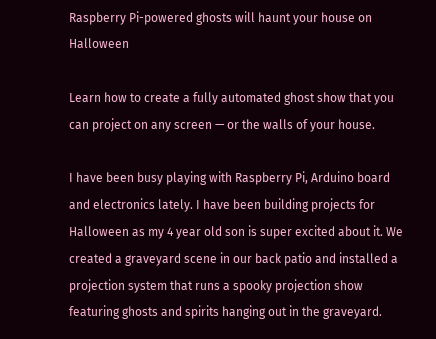Raspberry Pi-powered ghosts will haunt your house on Halloween

Learn how to create a fully automated ghost show that you can project on any screen — or the walls of your house.

I have been busy playing with Raspberry Pi, Arduino board and electronics lately. I have been building projects for Halloween as my 4 year old son is super excited about it. We created a graveyard scene in our back patio and installed a projection system that runs a spooky projection show featuring ghosts and spirits hanging out in the graveyard.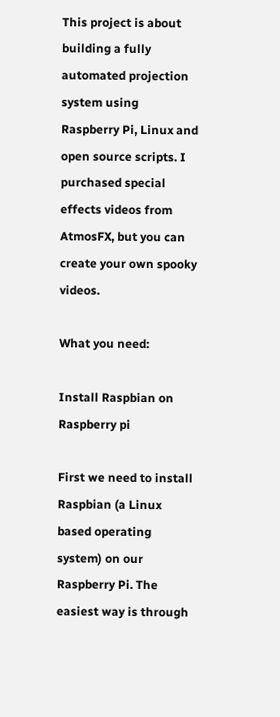This project is about building a fully automated projection system using Raspberry Pi, Linux and open source scripts. I purchased special effects videos from AtmosFX, but you can create your own spooky videos.

What you need:

Install Raspbian on Raspberry pi

First we need to install Raspbian (a Linux based operating system) on our Raspberry Pi. The easiest way is through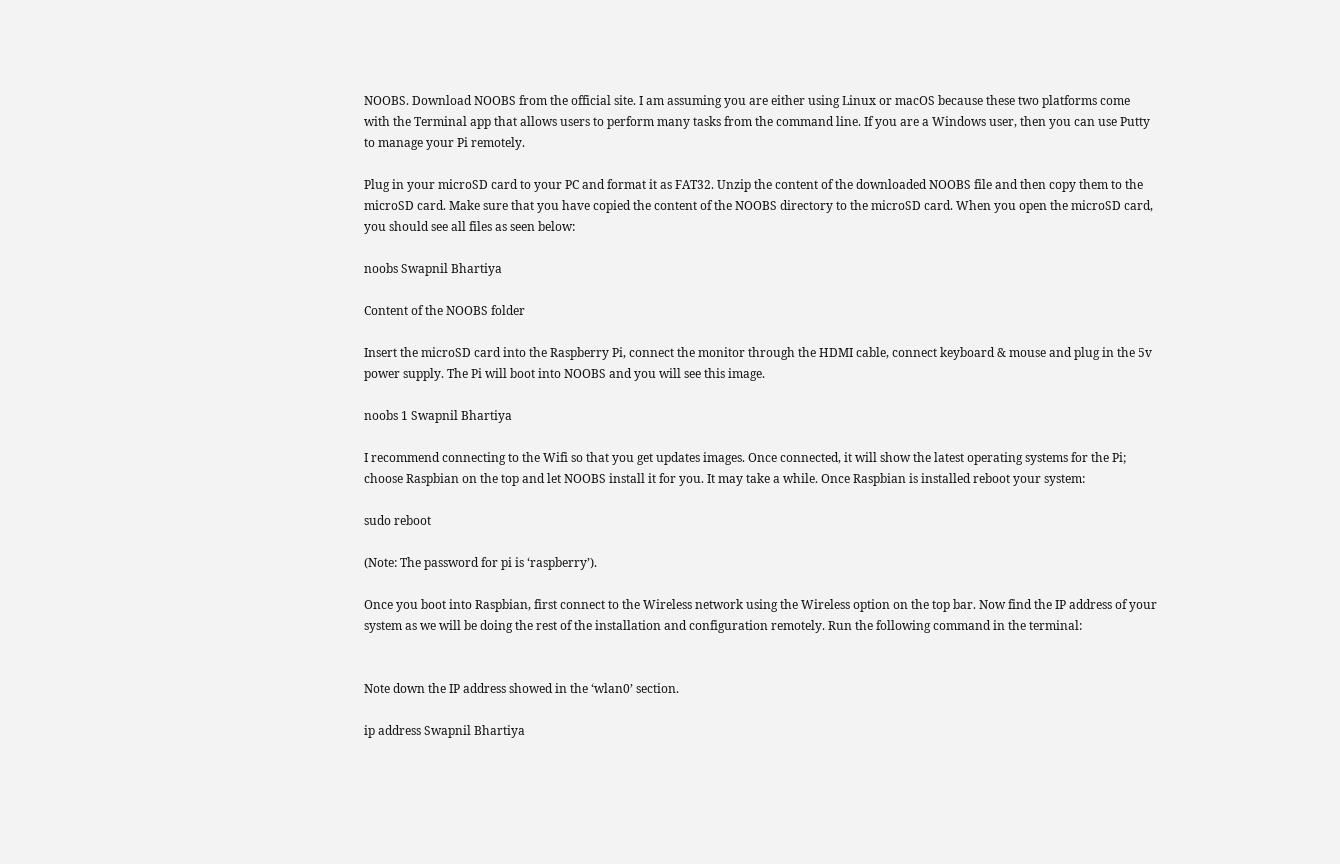NOOBS. Download NOOBS from the official site. I am assuming you are either using Linux or macOS because these two platforms come with the Terminal app that allows users to perform many tasks from the command line. If you are a Windows user, then you can use Putty to manage your Pi remotely.

Plug in your microSD card to your PC and format it as FAT32. Unzip the content of the downloaded NOOBS file and then copy them to the microSD card. Make sure that you have copied the content of the NOOBS directory to the microSD card. When you open the microSD card, you should see all files as seen below:

noobs Swapnil Bhartiya

Content of the NOOBS folder

Insert the microSD card into the Raspberry Pi, connect the monitor through the HDMI cable, connect keyboard & mouse and plug in the 5v power supply. The Pi will boot into NOOBS and you will see this image.

noobs 1 Swapnil Bhartiya

I recommend connecting to the Wifi so that you get updates images. Once connected, it will show the latest operating systems for the Pi; choose Raspbian on the top and let NOOBS install it for you. It may take a while. Once Raspbian is installed reboot your system:

sudo reboot

(Note: The password for pi is ‘raspberry’).

Once you boot into Raspbian, first connect to the Wireless network using the Wireless option on the top bar. Now find the IP address of your system as we will be doing the rest of the installation and configuration remotely. Run the following command in the terminal:


Note down the IP address showed in the ‘wlan0’ section.

ip address Swapnil Bhartiya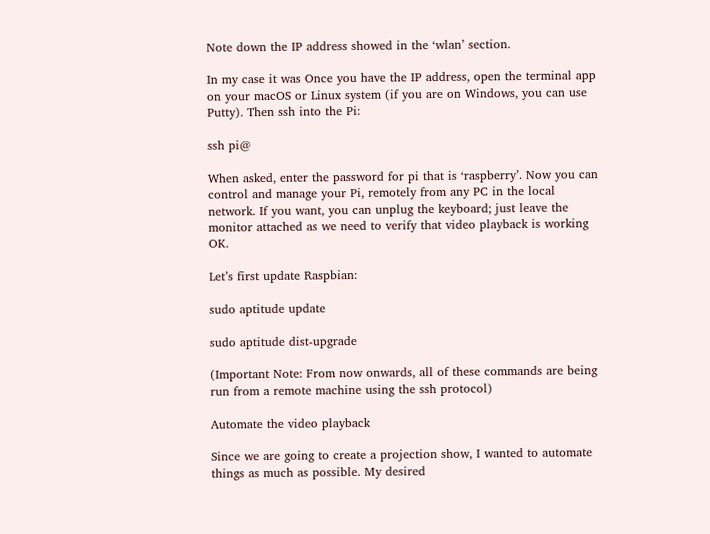Note down the IP address showed in the ‘wlan’ section.

In my case it was Once you have the IP address, open the terminal app on your macOS or Linux system (if you are on Windows, you can use Putty). Then ssh into the Pi:

ssh pi@

When asked, enter the password for pi that is ‘raspberry’. Now you can control and manage your Pi, remotely from any PC in the local network. If you want, you can unplug the keyboard; just leave the monitor attached as we need to verify that video playback is working OK.

Let’s first update Raspbian:

sudo aptitude update

sudo aptitude dist-upgrade

(Important Note: From now onwards, all of these commands are being run from a remote machine using the ssh protocol)

Automate the video playback

Since we are going to create a projection show, I wanted to automate things as much as possible. My desired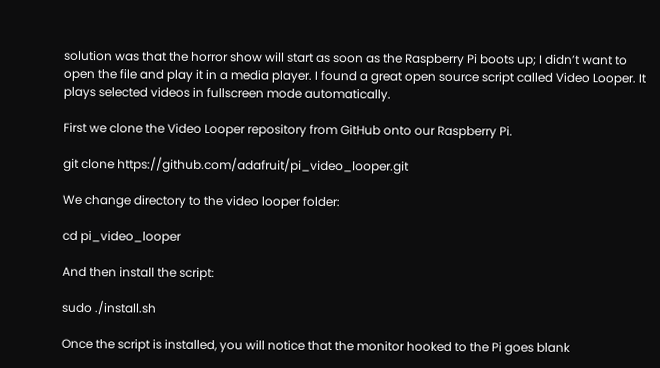solution was that the horror show will start as soon as the Raspberry Pi boots up; I didn’t want to open the file and play it in a media player. I found a great open source script called Video Looper. It plays selected videos in fullscreen mode automatically.

First we clone the Video Looper repository from GitHub onto our Raspberry Pi.

git clone https://github.com/adafruit/pi_video_looper.git

We change directory to the video looper folder:

cd pi_video_looper

And then install the script:

sudo ./install.sh

Once the script is installed, you will notice that the monitor hooked to the Pi goes blank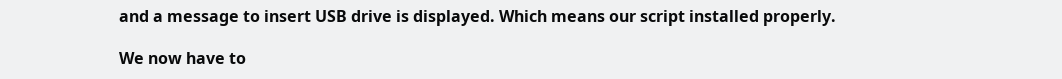and a message to insert USB drive is displayed. Which means our script installed properly.

We now have to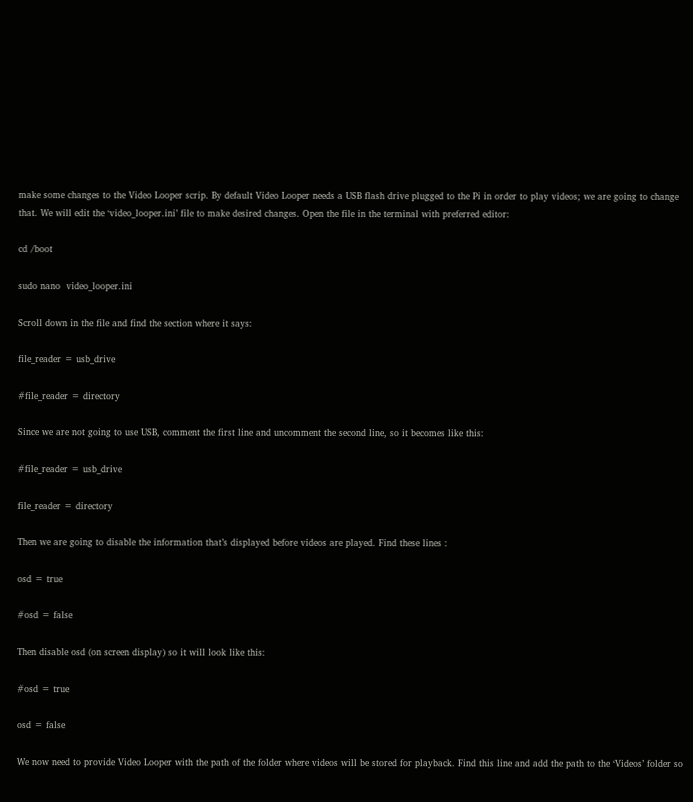make some changes to the Video Looper scrip. By default Video Looper needs a USB flash drive plugged to the Pi in order to play videos; we are going to change that. We will edit the ‘video_looper.ini’ file to make desired changes. Open the file in the terminal with preferred editor:

cd /boot

sudo nano  video_looper.ini

Scroll down in the file and find the section where it says:

file_reader = usb_drive

#file_reader = directory

Since we are not going to use USB, comment the first line and uncomment the second line, so it becomes like this:

#file_reader = usb_drive

file_reader = directory

Then we are going to disable the information that’s displayed before videos are played. Find these lines :

osd = true

#osd = false

Then disable osd (on screen display) so it will look like this:

#osd = true

osd = false

We now need to provide Video Looper with the path of the folder where videos will be stored for playback. Find this line and add the path to the ‘Videos’ folder so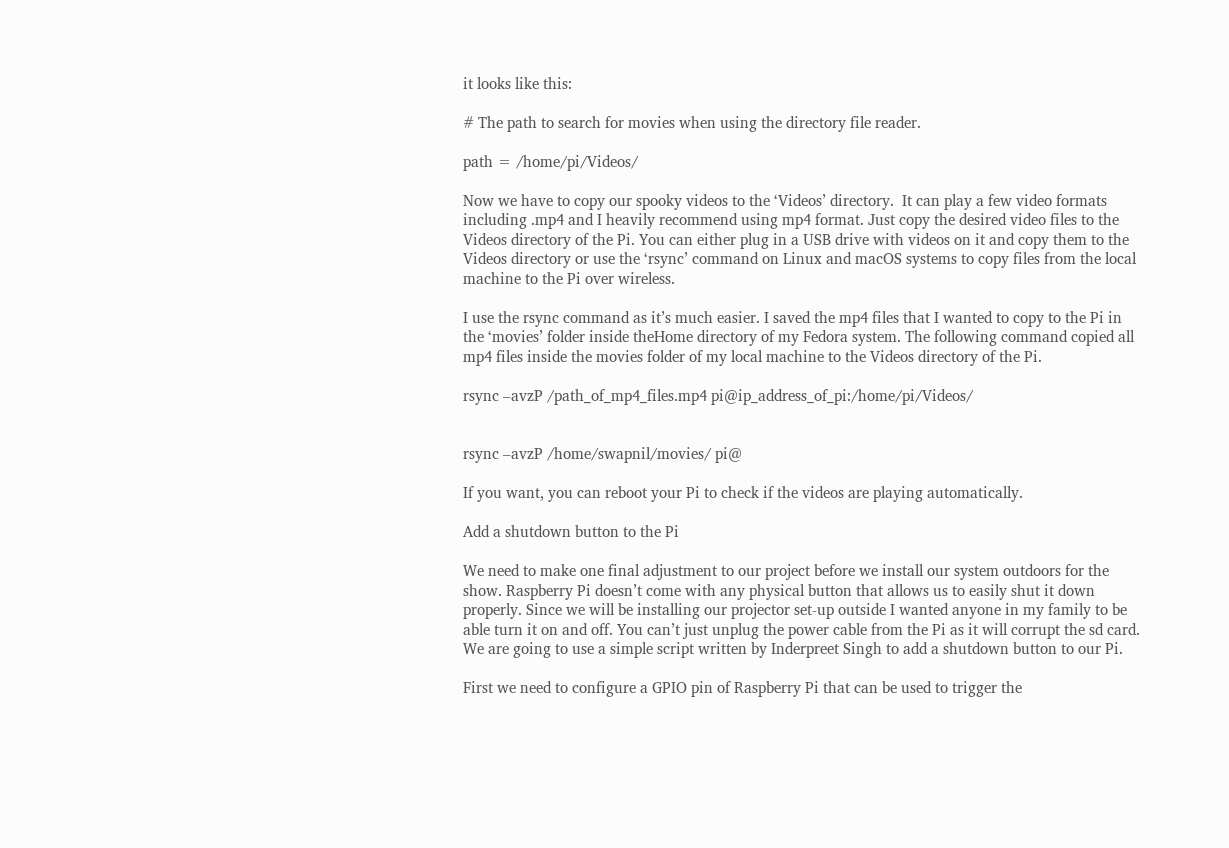it looks like this:

# The path to search for movies when using the directory file reader.

path = /home/pi/Videos/

Now we have to copy our spooky videos to the ‘Videos’ directory.  It can play a few video formats including .mp4 and I heavily recommend using mp4 format. Just copy the desired video files to the Videos directory of the Pi. You can either plug in a USB drive with videos on it and copy them to the Videos directory or use the ‘rsync’ command on Linux and macOS systems to copy files from the local machine to the Pi over wireless.

I use the rsync command as it’s much easier. I saved the mp4 files that I wanted to copy to the Pi in the ‘movies’ folder inside theHome directory of my Fedora system. The following command copied all mp4 files inside the movies folder of my local machine to the Videos directory of the Pi.

rsync –avzP /path_of_mp4_files.mp4 pi@ip_address_of_pi:/home/pi/Videos/


rsync –avzP /home/swapnil/movies/ pi@

If you want, you can reboot your Pi to check if the videos are playing automatically.

Add a shutdown button to the Pi

We need to make one final adjustment to our project before we install our system outdoors for the show. Raspberry Pi doesn’t come with any physical button that allows us to easily shut it down properly. Since we will be installing our projector set-up outside I wanted anyone in my family to be able turn it on and off. You can’t just unplug the power cable from the Pi as it will corrupt the sd card. We are going to use a simple script written by Inderpreet Singh to add a shutdown button to our Pi.

First we need to configure a GPIO pin of Raspberry Pi that can be used to trigger the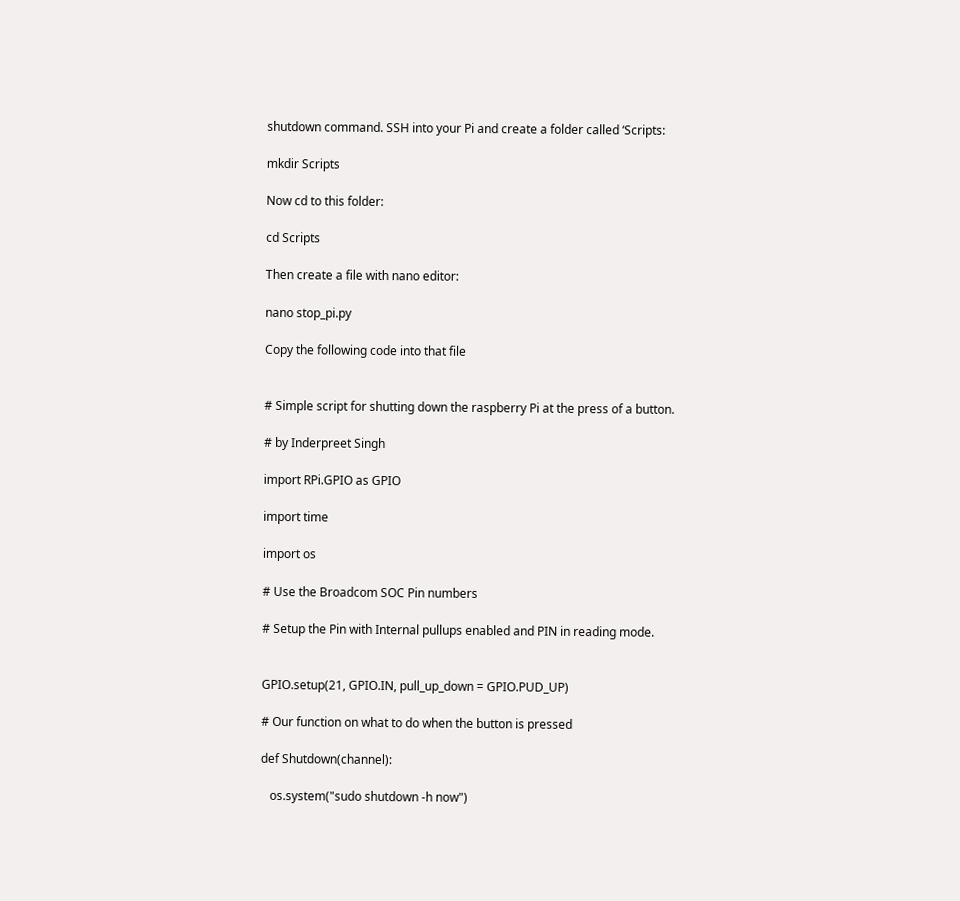shutdown command. SSH into your Pi and create a folder called ‘Scripts:

mkdir Scripts

Now cd to this folder:

cd Scripts

Then create a file with nano editor:

nano stop_pi.py

Copy the following code into that file


# Simple script for shutting down the raspberry Pi at the press of a button.

# by Inderpreet Singh

import RPi.GPIO as GPIO

import time

import os

# Use the Broadcom SOC Pin numbers

# Setup the Pin with Internal pullups enabled and PIN in reading mode.


GPIO.setup(21, GPIO.IN, pull_up_down = GPIO.PUD_UP)

# Our function on what to do when the button is pressed

def Shutdown(channel):

   os.system("sudo shutdown -h now")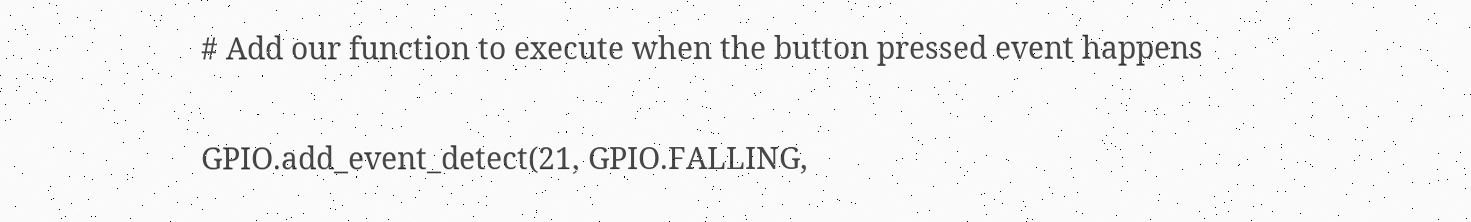# Add our function to execute when the button pressed event happens

GPIO.add_event_detect(21, GPIO.FALLING,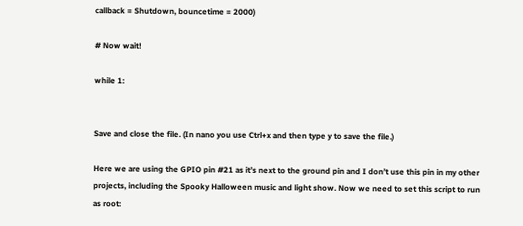callback = Shutdown, bouncetime = 2000)

# Now wait!

while 1:


Save and close the file. (In nano you use Ctrl+x and then type y to save the file.)

Here we are using the GPIO pin #21 as it’s next to the ground pin and I don’t use this pin in my other projects, including the Spooky Halloween music and light show. Now we need to set this script to run as root: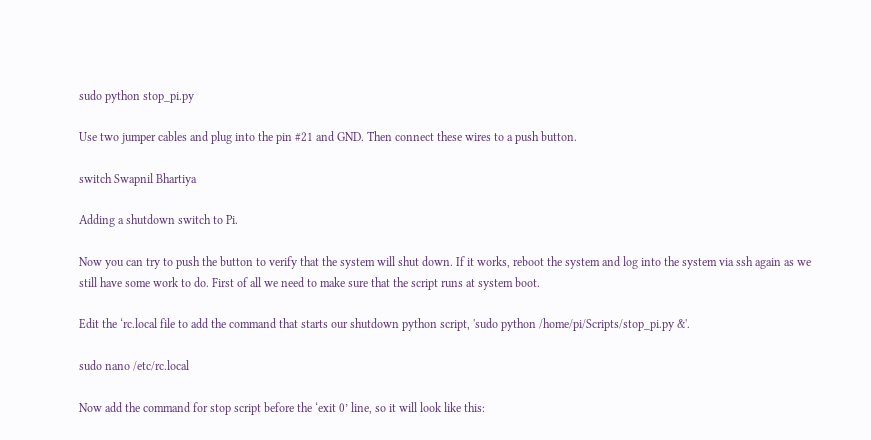sudo python stop_pi.py

Use two jumper cables and plug into the pin #21 and GND. Then connect these wires to a push button.

switch Swapnil Bhartiya

Adding a shutdown switch to Pi.

Now you can try to push the button to verify that the system will shut down. If it works, reboot the system and log into the system via ssh again as we still have some work to do. First of all we need to make sure that the script runs at system boot.

Edit the ‘rc.local file to add the command that starts our shutdown python script, 'sudo python /home/pi/Scripts/stop_pi.py &'.

sudo nano /etc/rc.local

Now add the command for stop script before the ‘exit 0’ line, so it will look like this: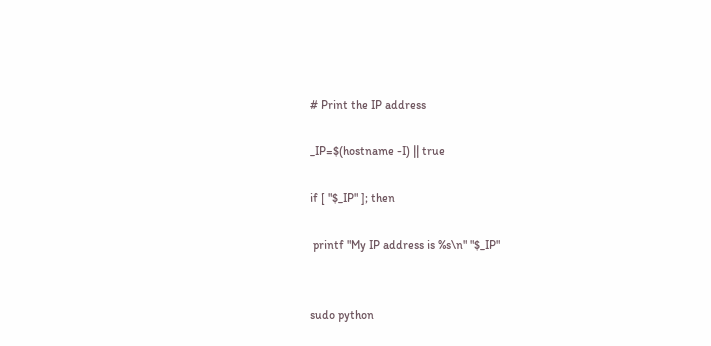# Print the IP address

_IP=$(hostname -I) || true

if [ "$_IP" ]; then

 printf "My IP address is %s\n" "$_IP"


sudo python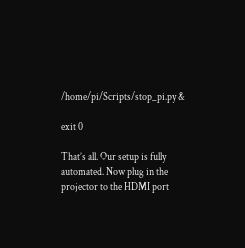/home/pi/Scripts/stop_pi.py &

exit 0

That’s all. Our setup is fully automated. Now plug in the projector to the HDMI port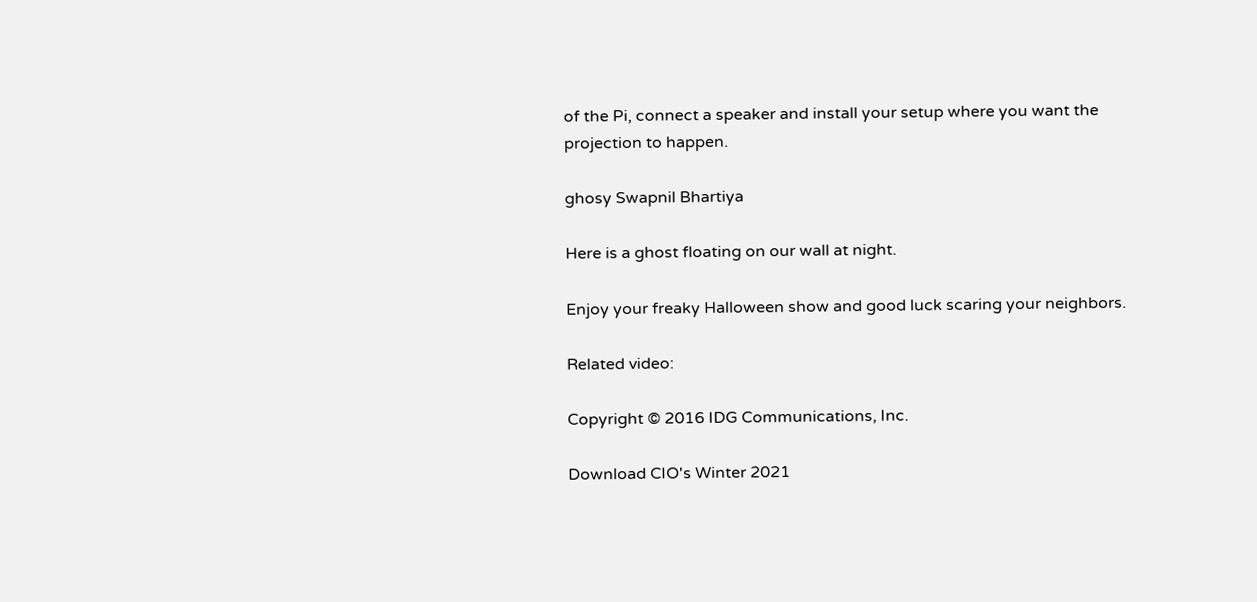of the Pi, connect a speaker and install your setup where you want the projection to happen.

ghosy Swapnil Bhartiya

Here is a ghost floating on our wall at night.

Enjoy your freaky Halloween show and good luck scaring your neighbors.

Related video:

Copyright © 2016 IDG Communications, Inc.

Download CIO's Winter 2021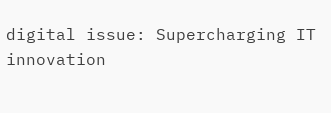digital issue: Supercharging IT innovation